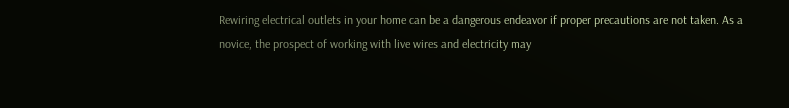Rewiring electrical outlets in your home can be a dangerous endeavor if proper precautions are not taken. As a novice, the prospect of working with live wires and electricity may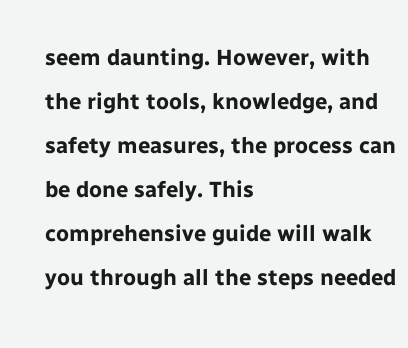seem daunting. However, with the right tools, knowledge, and safety measures, the process can be done safely. This comprehensive guide will walk you through all the steps needed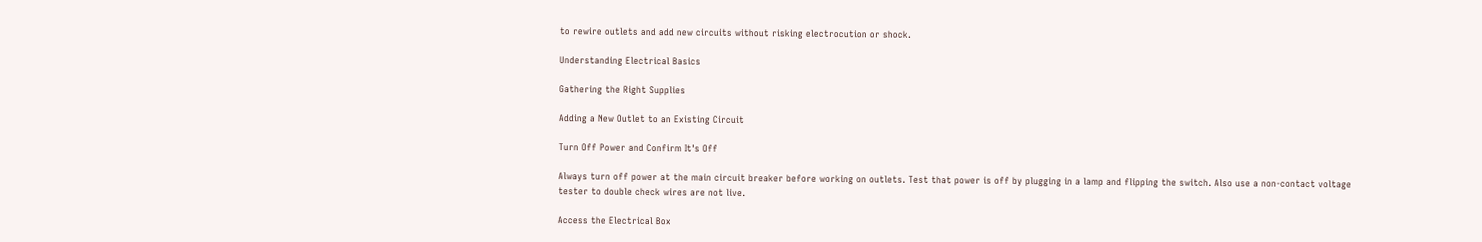to rewire outlets and add new circuits without risking electrocution or shock.

Understanding Electrical Basics

Gathering the Right Supplies

Adding a New Outlet to an Existing Circuit

Turn Off Power and Confirm It's Off

Always turn off power at the main circuit breaker before working on outlets. Test that power is off by plugging in a lamp and flipping the switch. Also use a non-contact voltage tester to double check wires are not live.

Access the Electrical Box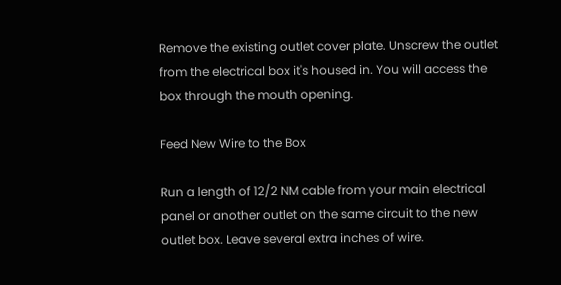Remove the existing outlet cover plate. Unscrew the outlet from the electrical box it's housed in. You will access the box through the mouth opening.

Feed New Wire to the Box

Run a length of 12/2 NM cable from your main electrical panel or another outlet on the same circuit to the new outlet box. Leave several extra inches of wire.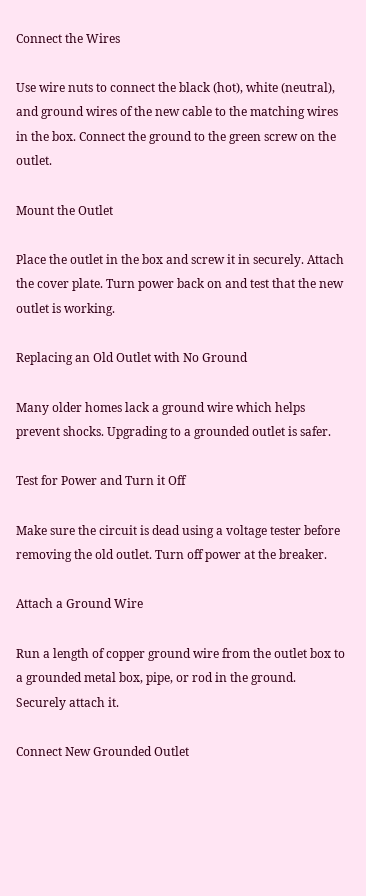Connect the Wires

Use wire nuts to connect the black (hot), white (neutral), and ground wires of the new cable to the matching wires in the box. Connect the ground to the green screw on the outlet.

Mount the Outlet

Place the outlet in the box and screw it in securely. Attach the cover plate. Turn power back on and test that the new outlet is working.

Replacing an Old Outlet with No Ground

Many older homes lack a ground wire which helps prevent shocks. Upgrading to a grounded outlet is safer.

Test for Power and Turn it Off

Make sure the circuit is dead using a voltage tester before removing the old outlet. Turn off power at the breaker.

Attach a Ground Wire

Run a length of copper ground wire from the outlet box to a grounded metal box, pipe, or rod in the ground. Securely attach it.

Connect New Grounded Outlet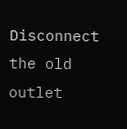Disconnect the old outlet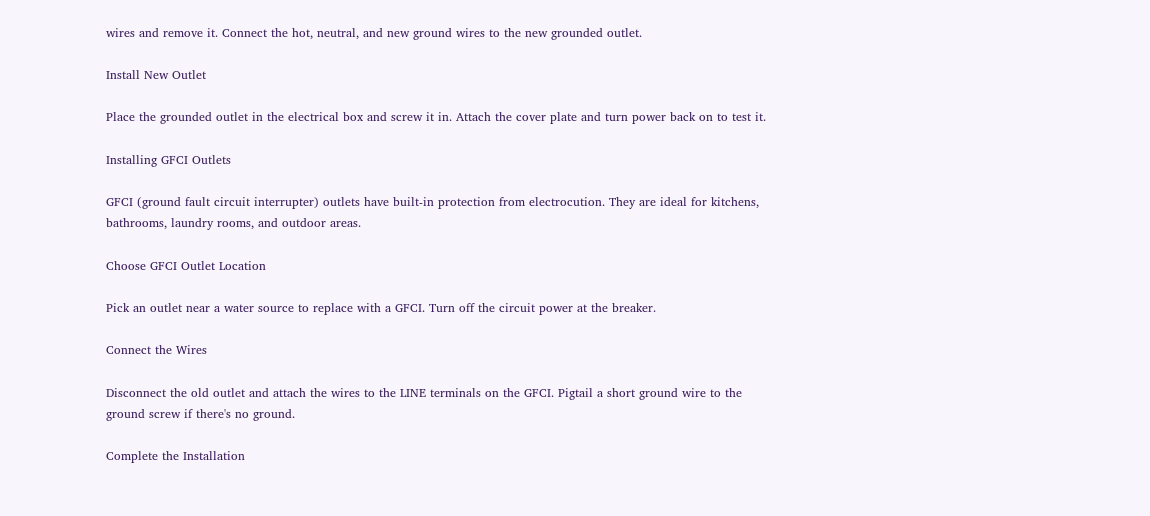wires and remove it. Connect the hot, neutral, and new ground wires to the new grounded outlet.

Install New Outlet

Place the grounded outlet in the electrical box and screw it in. Attach the cover plate and turn power back on to test it.

Installing GFCI Outlets

GFCI (ground fault circuit interrupter) outlets have built-in protection from electrocution. They are ideal for kitchens, bathrooms, laundry rooms, and outdoor areas.

Choose GFCI Outlet Location

Pick an outlet near a water source to replace with a GFCI. Turn off the circuit power at the breaker.

Connect the Wires

Disconnect the old outlet and attach the wires to the LINE terminals on the GFCI. Pigtail a short ground wire to the ground screw if there's no ground.

Complete the Installation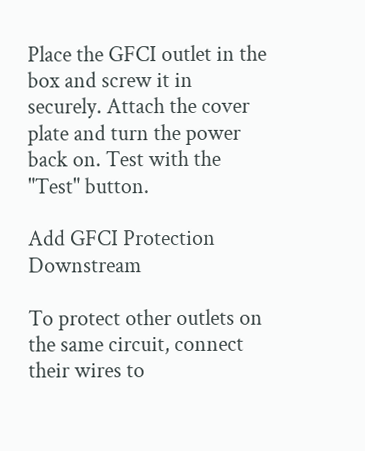Place the GFCI outlet in the box and screw it in securely. Attach the cover plate and turn the power back on. Test with the "Test" button.

Add GFCI Protection Downstream

To protect other outlets on the same circuit, connect their wires to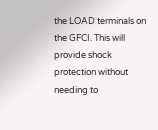the LOAD terminals on the GFCI. This will provide shock protection without needing to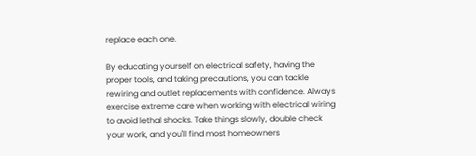replace each one.

By educating yourself on electrical safety, having the proper tools, and taking precautions, you can tackle rewiring and outlet replacements with confidence. Always exercise extreme care when working with electrical wiring to avoid lethal shocks. Take things slowly, double check your work, and you'll find most homeowners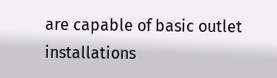are capable of basic outlet installations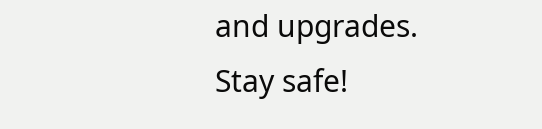and upgrades. Stay safe!